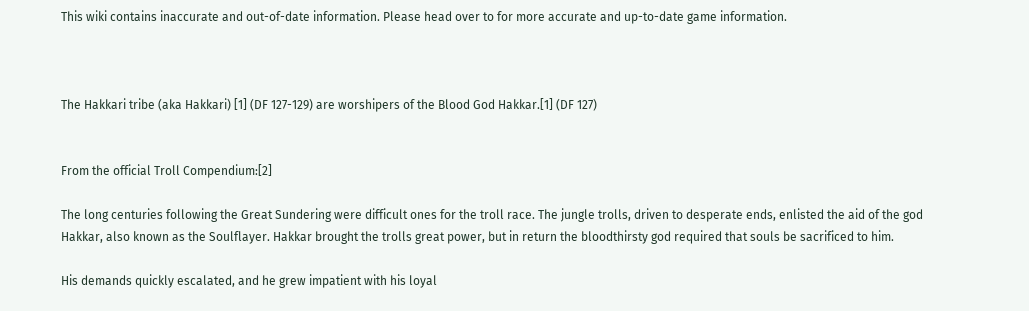This wiki contains inaccurate and out-of-date information. Please head over to for more accurate and up-to-date game information.



The Hakkari tribe (aka Hakkari) [1] (DF 127-129) are worshipers of the Blood God Hakkar.[1] (DF 127)


From the official Troll Compendium:[2]

The long centuries following the Great Sundering were difficult ones for the troll race. The jungle trolls, driven to desperate ends, enlisted the aid of the god Hakkar, also known as the Soulflayer. Hakkar brought the trolls great power, but in return the bloodthirsty god required that souls be sacrificed to him.

His demands quickly escalated, and he grew impatient with his loyal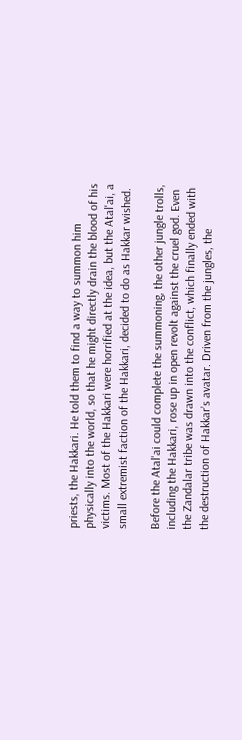priests, the Hakkari. He told them to find a way to summon him physically into the world, so that he might directly drain the blood of his victims. Most of the Hakkari were horrified at the idea, but the Atal'ai, a small extremist faction of the Hakkari, decided to do as Hakkar wished.

Before the Atal'ai could complete the summoning, the other jungle trolls, including the Hakkari, rose up in open revolt against the cruel god. Even the Zandalar tribe was drawn into the conflict, which finally ended with the destruction of Hakkar’s avatar. Driven from the jungles, the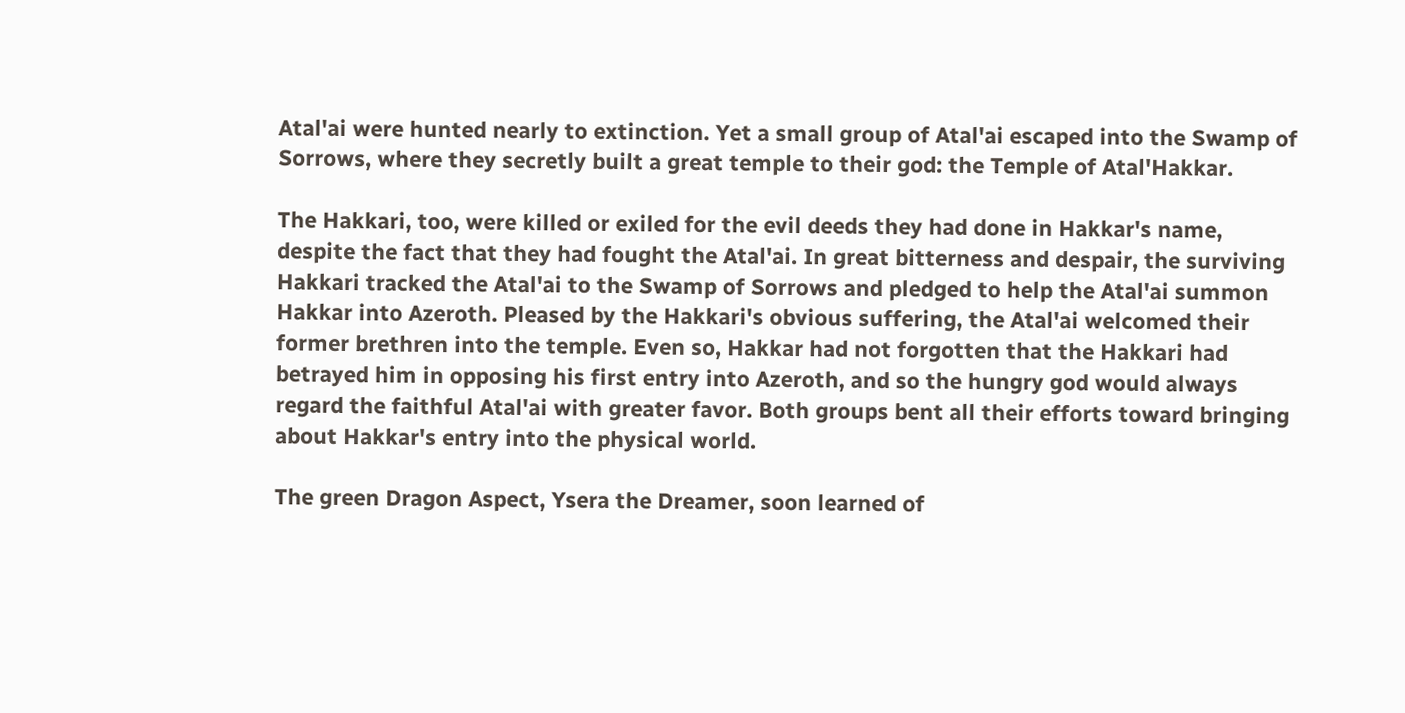Atal'ai were hunted nearly to extinction. Yet a small group of Atal'ai escaped into the Swamp of Sorrows, where they secretly built a great temple to their god: the Temple of Atal'Hakkar.

The Hakkari, too, were killed or exiled for the evil deeds they had done in Hakkar's name, despite the fact that they had fought the Atal'ai. In great bitterness and despair, the surviving Hakkari tracked the Atal'ai to the Swamp of Sorrows and pledged to help the Atal'ai summon Hakkar into Azeroth. Pleased by the Hakkari's obvious suffering, the Atal'ai welcomed their former brethren into the temple. Even so, Hakkar had not forgotten that the Hakkari had betrayed him in opposing his first entry into Azeroth, and so the hungry god would always regard the faithful Atal'ai with greater favor. Both groups bent all their efforts toward bringing about Hakkar's entry into the physical world.

The green Dragon Aspect, Ysera the Dreamer, soon learned of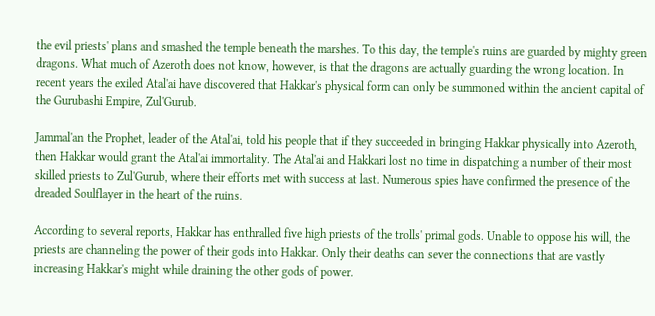the evil priests' plans and smashed the temple beneath the marshes. To this day, the temple's ruins are guarded by mighty green dragons. What much of Azeroth does not know, however, is that the dragons are actually guarding the wrong location. In recent years the exiled Atal'ai have discovered that Hakkar's physical form can only be summoned within the ancient capital of the Gurubashi Empire, Zul'Gurub.

Jammal'an the Prophet, leader of the Atal'ai, told his people that if they succeeded in bringing Hakkar physically into Azeroth, then Hakkar would grant the Atal'ai immortality. The Atal'ai and Hakkari lost no time in dispatching a number of their most skilled priests to Zul'Gurub, where their efforts met with success at last. Numerous spies have confirmed the presence of the dreaded Soulflayer in the heart of the ruins.

According to several reports, Hakkar has enthralled five high priests of the trolls' primal gods. Unable to oppose his will, the priests are channeling the power of their gods into Hakkar. Only their deaths can sever the connections that are vastly increasing Hakkar's might while draining the other gods of power.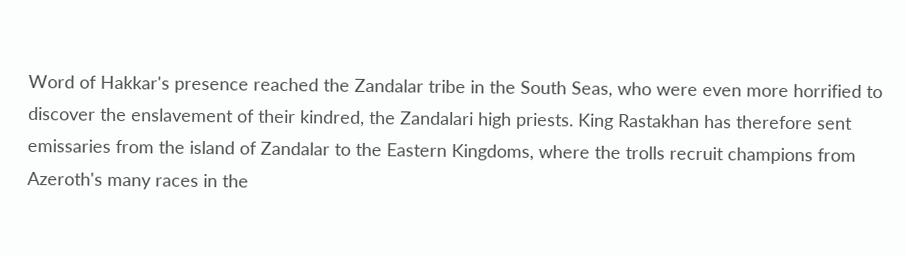Word of Hakkar's presence reached the Zandalar tribe in the South Seas, who were even more horrified to discover the enslavement of their kindred, the Zandalari high priests. King Rastakhan has therefore sent emissaries from the island of Zandalar to the Eastern Kingdoms, where the trolls recruit champions from Azeroth's many races in the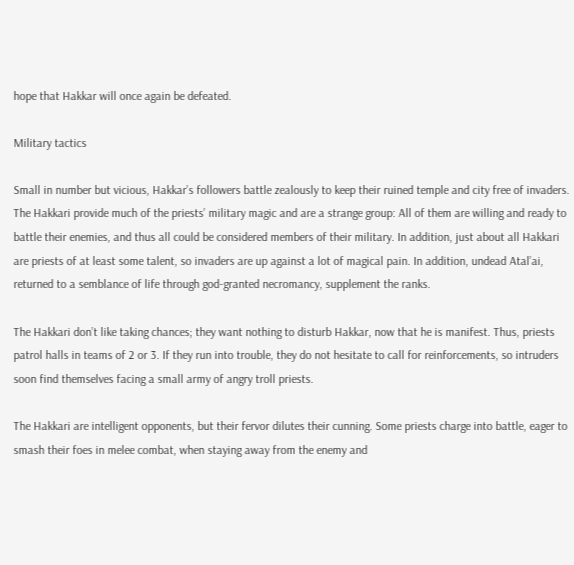hope that Hakkar will once again be defeated.

Military tactics

Small in number but vicious, Hakkar’s followers battle zealously to keep their ruined temple and city free of invaders. The Hakkari provide much of the priests’ military magic and are a strange group: All of them are willing and ready to battle their enemies, and thus all could be considered members of their military. In addition, just about all Hakkari are priests of at least some talent, so invaders are up against a lot of magical pain. In addition, undead Atal’ai, returned to a semblance of life through god-granted necromancy, supplement the ranks.

The Hakkari don’t like taking chances; they want nothing to disturb Hakkar, now that he is manifest. Thus, priests patrol halls in teams of 2 or 3. If they run into trouble, they do not hesitate to call for reinforcements, so intruders soon find themselves facing a small army of angry troll priests.

The Hakkari are intelligent opponents, but their fervor dilutes their cunning. Some priests charge into battle, eager to smash their foes in melee combat, when staying away from the enemy and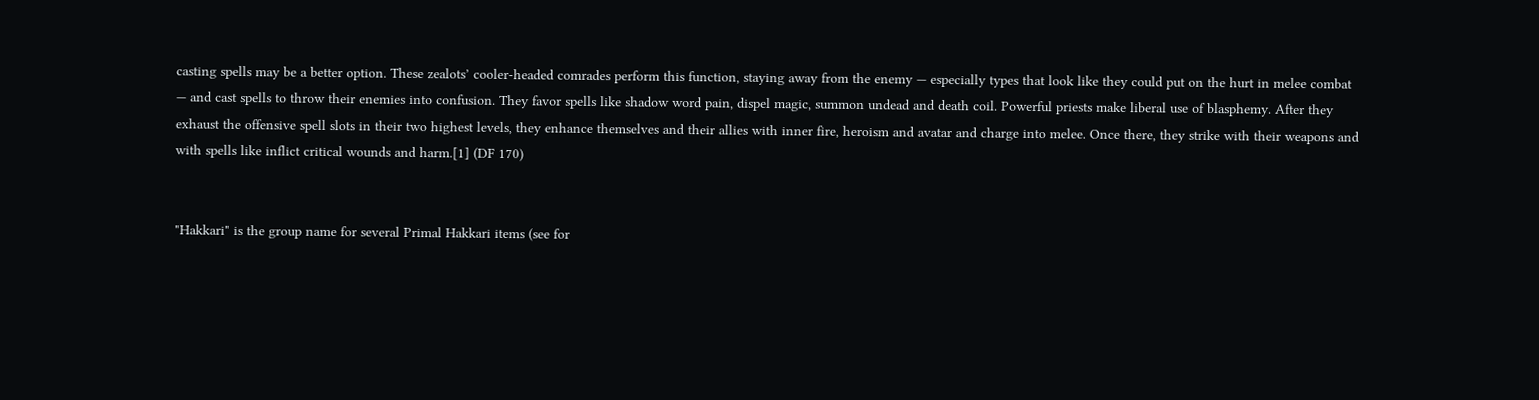casting spells may be a better option. These zealots’ cooler-headed comrades perform this function, staying away from the enemy — especially types that look like they could put on the hurt in melee combat — and cast spells to throw their enemies into confusion. They favor spells like shadow word pain, dispel magic, summon undead and death coil. Powerful priests make liberal use of blasphemy. After they exhaust the offensive spell slots in their two highest levels, they enhance themselves and their allies with inner fire, heroism and avatar and charge into melee. Once there, they strike with their weapons and with spells like inflict critical wounds and harm.[1] (DF 170)


"Hakkari" is the group name for several Primal Hakkari items (see for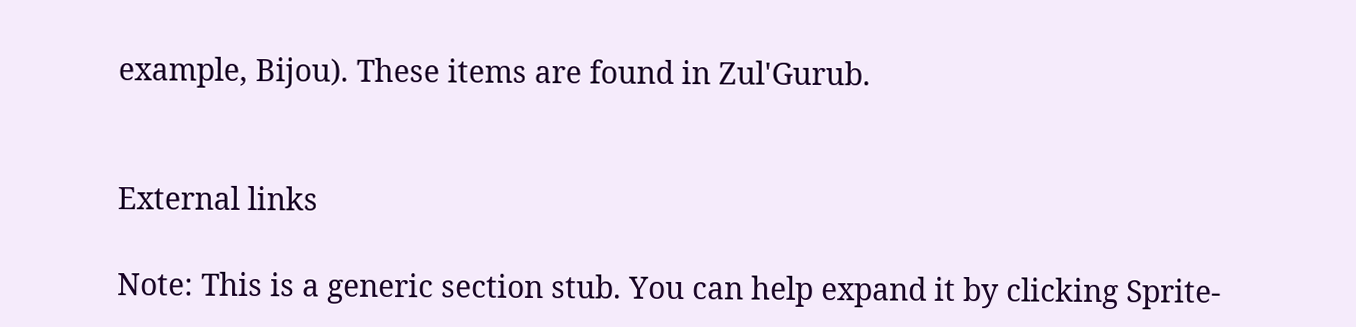example, Bijou). These items are found in Zul'Gurub.


External links

Note: This is a generic section stub. You can help expand it by clicking Sprite-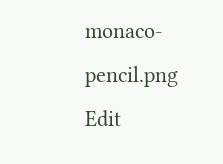monaco-pencil.png Edit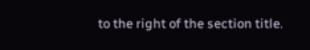to the right of the section title.